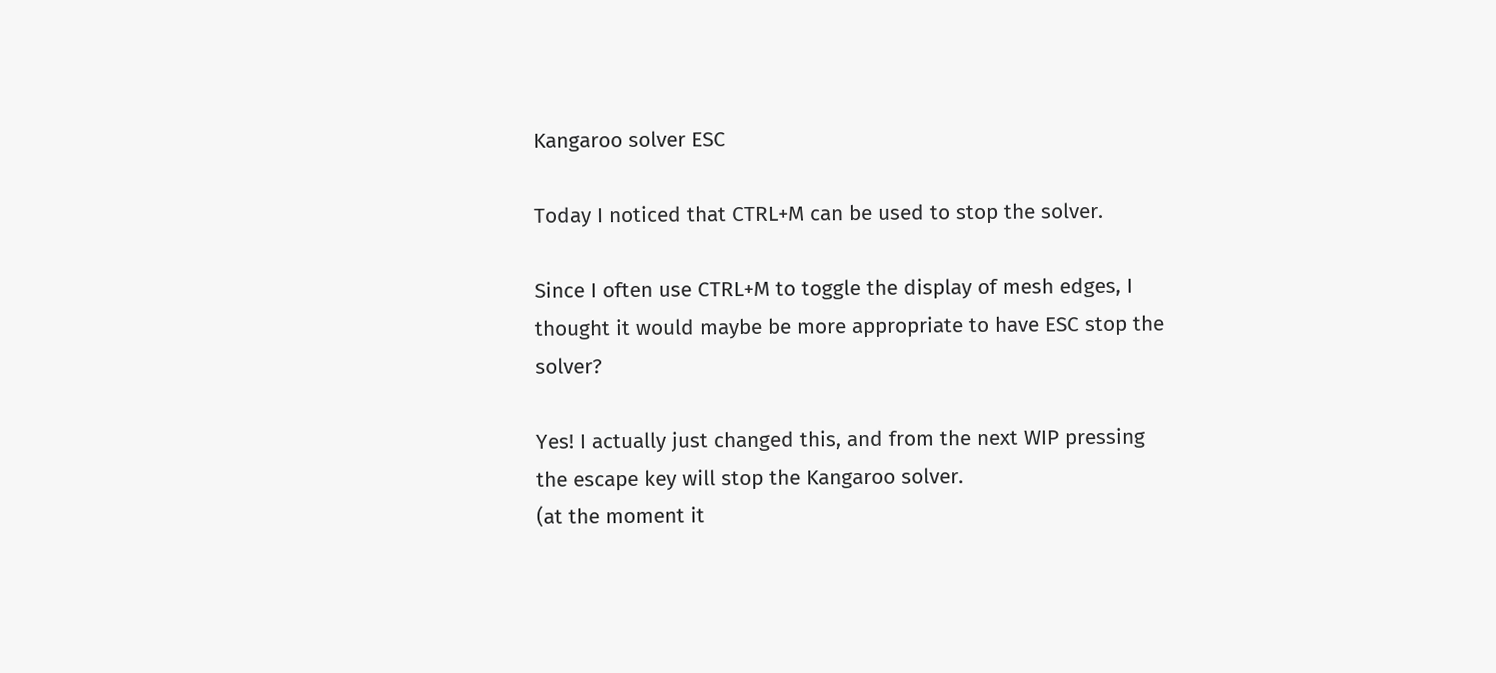Kangaroo solver ESC

Today I noticed that CTRL+M can be used to stop the solver.

Since I often use CTRL+M to toggle the display of mesh edges, I thought it would maybe be more appropriate to have ESC stop the solver?

Yes! I actually just changed this, and from the next WIP pressing the escape key will stop the Kangaroo solver.
(at the moment it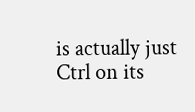is actually just Ctrl on its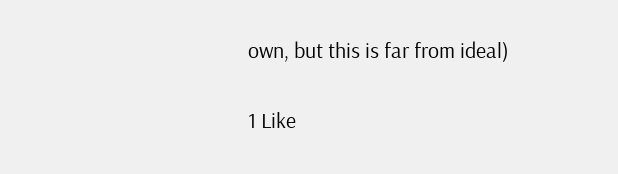own, but this is far from ideal)

1 Like